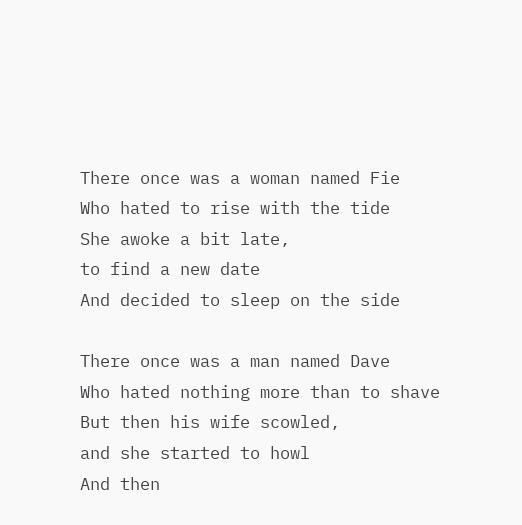There once was a woman named Fie
Who hated to rise with the tide
She awoke a bit late,
to find a new date
And decided to sleep on the side

There once was a man named Dave
Who hated nothing more than to shave
But then his wife scowled,
and she started to howl
And then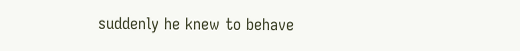suddenly he knew to behave